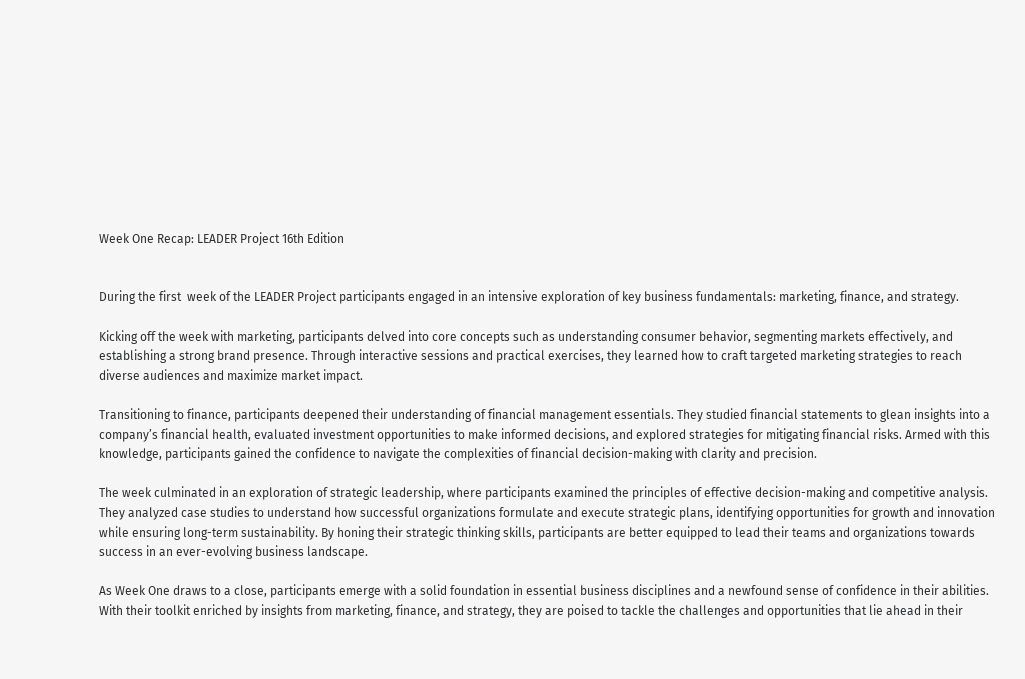Week One Recap: LEADER Project 16th Edition


During the first  week of the LEADER Project participants engaged in an intensive exploration of key business fundamentals: marketing, finance, and strategy.

Kicking off the week with marketing, participants delved into core concepts such as understanding consumer behavior, segmenting markets effectively, and establishing a strong brand presence. Through interactive sessions and practical exercises, they learned how to craft targeted marketing strategies to reach diverse audiences and maximize market impact.

Transitioning to finance, participants deepened their understanding of financial management essentials. They studied financial statements to glean insights into a company’s financial health, evaluated investment opportunities to make informed decisions, and explored strategies for mitigating financial risks. Armed with this knowledge, participants gained the confidence to navigate the complexities of financial decision-making with clarity and precision.

The week culminated in an exploration of strategic leadership, where participants examined the principles of effective decision-making and competitive analysis. They analyzed case studies to understand how successful organizations formulate and execute strategic plans, identifying opportunities for growth and innovation while ensuring long-term sustainability. By honing their strategic thinking skills, participants are better equipped to lead their teams and organizations towards success in an ever-evolving business landscape.

As Week One draws to a close, participants emerge with a solid foundation in essential business disciplines and a newfound sense of confidence in their abilities. With their toolkit enriched by insights from marketing, finance, and strategy, they are poised to tackle the challenges and opportunities that lie ahead in their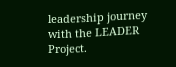leadership journey with the LEADER Project.